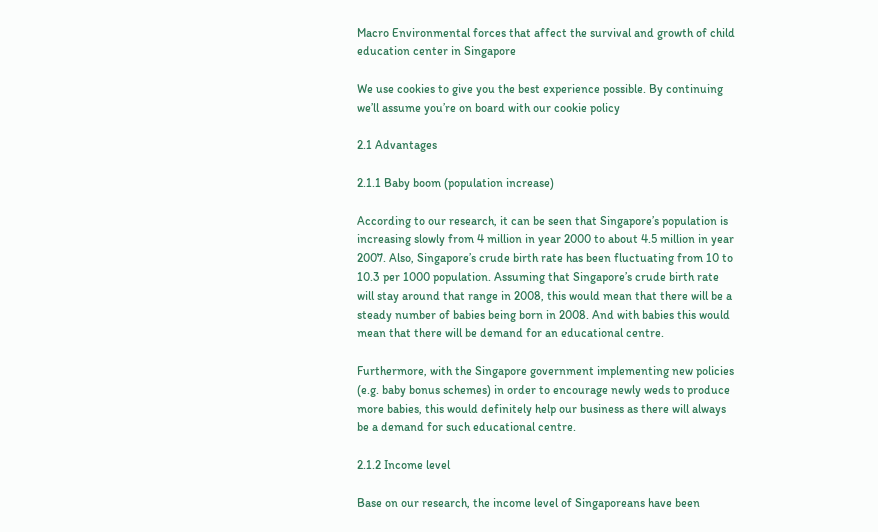Macro Environmental forces that affect the survival and growth of child education center in Singapore

We use cookies to give you the best experience possible. By continuing we’ll assume you’re on board with our cookie policy

2.1 Advantages

2.1.1 Baby boom (population increase)

According to our research, it can be seen that Singapore’s population is increasing slowly from 4 million in year 2000 to about 4.5 million in year 2007. Also, Singapore’s crude birth rate has been fluctuating from 10 to 10.3 per 1000 population. Assuming that Singapore’s crude birth rate will stay around that range in 2008, this would mean that there will be a steady number of babies being born in 2008. And with babies this would mean that there will be demand for an educational centre.

Furthermore, with the Singapore government implementing new policies (e.g. baby bonus schemes) in order to encourage newly weds to produce more babies, this would definitely help our business as there will always be a demand for such educational centre.

2.1.2 Income level

Base on our research, the income level of Singaporeans have been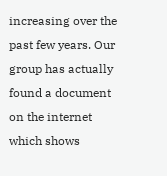increasing over the past few years. Our group has actually found a document on the internet which shows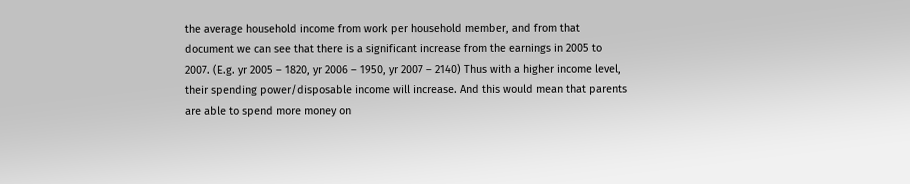the average household income from work per household member, and from that document we can see that there is a significant increase from the earnings in 2005 to 2007. (E.g. yr 2005 – 1820, yr 2006 – 1950, yr 2007 – 2140) Thus with a higher income level, their spending power/disposable income will increase. And this would mean that parents are able to spend more money on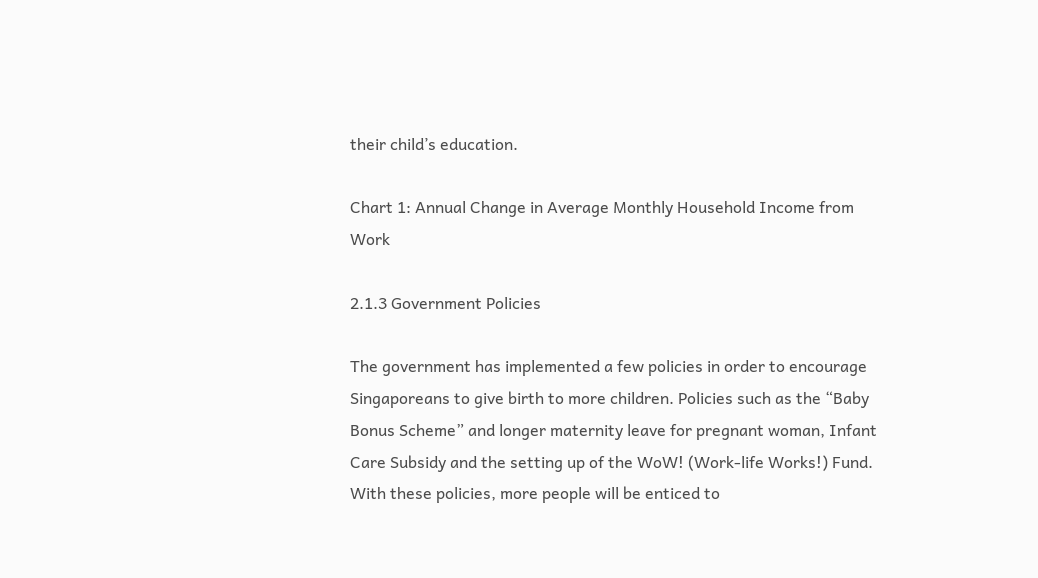their child’s education.

Chart 1: Annual Change in Average Monthly Household Income from Work

2.1.3 Government Policies

The government has implemented a few policies in order to encourage Singaporeans to give birth to more children. Policies such as the “Baby Bonus Scheme” and longer maternity leave for pregnant woman, Infant Care Subsidy and the setting up of the WoW! (Work-life Works!) Fund. With these policies, more people will be enticed to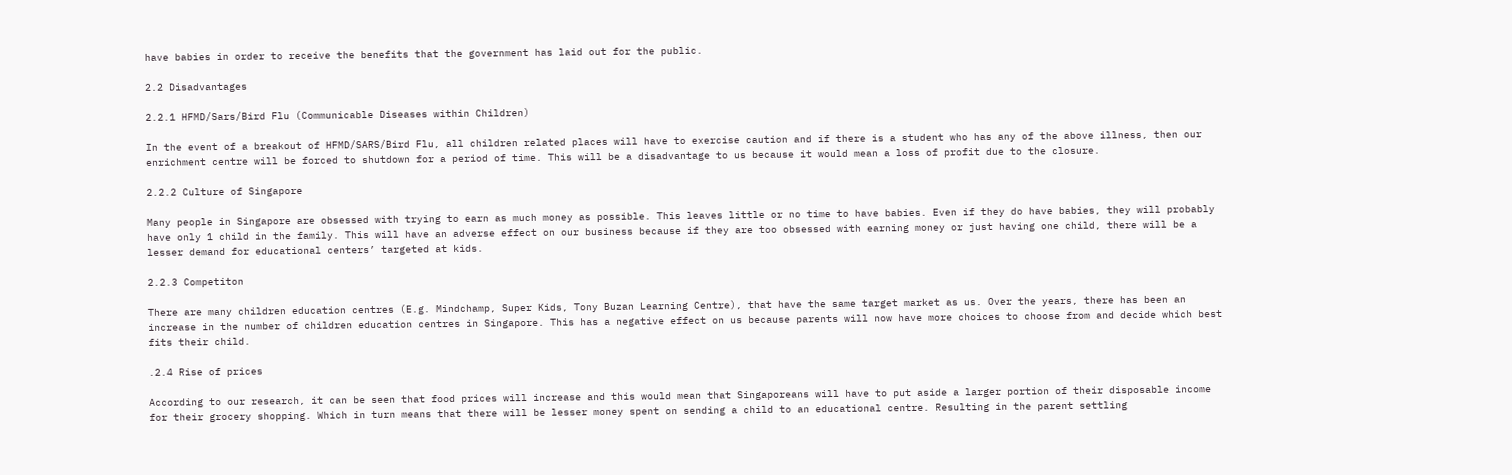have babies in order to receive the benefits that the government has laid out for the public.

2.2 Disadvantages

2.2.1 HFMD/Sars/Bird Flu (Communicable Diseases within Children)

In the event of a breakout of HFMD/SARS/Bird Flu, all children related places will have to exercise caution and if there is a student who has any of the above illness, then our enrichment centre will be forced to shutdown for a period of time. This will be a disadvantage to us because it would mean a loss of profit due to the closure.

2.2.2 Culture of Singapore

Many people in Singapore are obsessed with trying to earn as much money as possible. This leaves little or no time to have babies. Even if they do have babies, they will probably have only 1 child in the family. This will have an adverse effect on our business because if they are too obsessed with earning money or just having one child, there will be a lesser demand for educational centers’ targeted at kids.

2.2.3 Competiton

There are many children education centres (E.g. Mindchamp, Super Kids, Tony Buzan Learning Centre), that have the same target market as us. Over the years, there has been an increase in the number of children education centres in Singapore. This has a negative effect on us because parents will now have more choices to choose from and decide which best fits their child.

.2.4 Rise of prices

According to our research, it can be seen that food prices will increase and this would mean that Singaporeans will have to put aside a larger portion of their disposable income for their grocery shopping. Which in turn means that there will be lesser money spent on sending a child to an educational centre. Resulting in the parent settling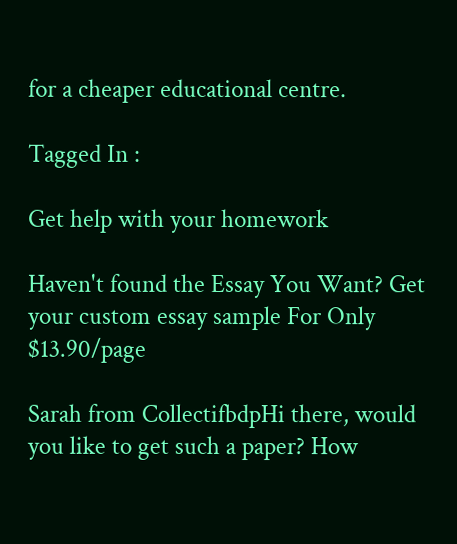for a cheaper educational centre.

Tagged In :

Get help with your homework

Haven't found the Essay You Want? Get your custom essay sample For Only $13.90/page

Sarah from CollectifbdpHi there, would you like to get such a paper? How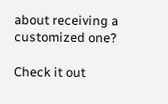about receiving a customized one?

Check it out